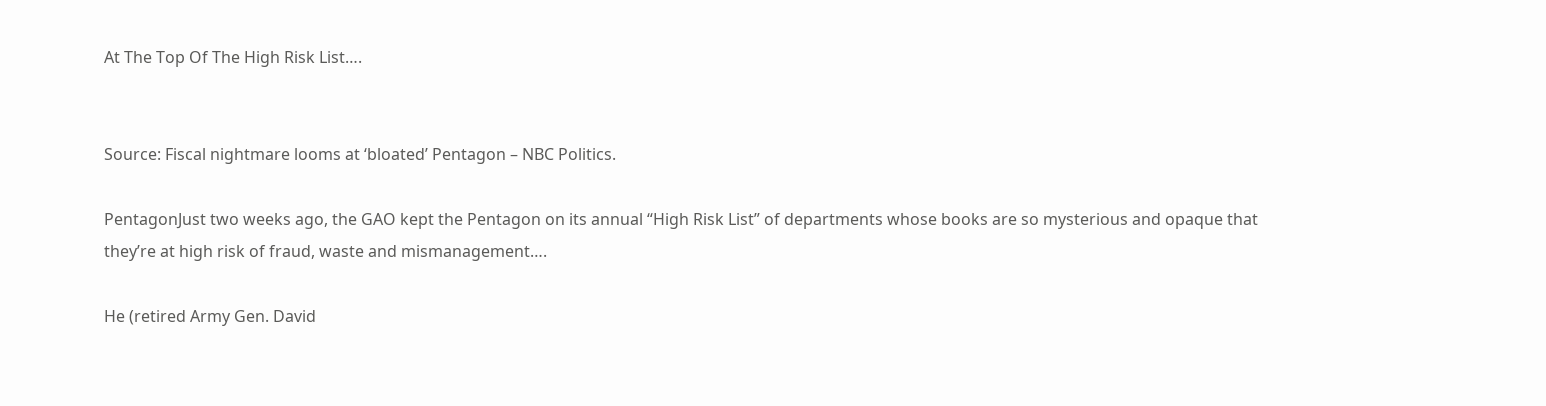At The Top Of The High Risk List….


Source: Fiscal nightmare looms at ‘bloated’ Pentagon – NBC Politics.

PentagonJust two weeks ago, the GAO kept the Pentagon on its annual “High Risk List” of departments whose books are so mysterious and opaque that they’re at high risk of fraud, waste and mismanagement….

He (retired Army Gen. David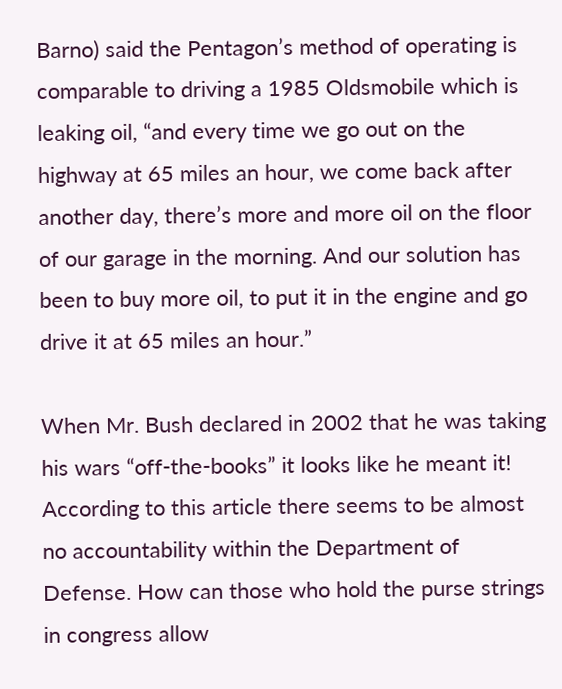Barno) said the Pentagon’s method of operating is comparable to driving a 1985 Oldsmobile which is leaking oil, “and every time we go out on the highway at 65 miles an hour, we come back after another day, there’s more and more oil on the floor of our garage in the morning. And our solution has been to buy more oil, to put it in the engine and go drive it at 65 miles an hour.”

When Mr. Bush declared in 2002 that he was taking his wars “off-the-books” it looks like he meant it! According to this article there seems to be almost no accountability within the Department of Defense. How can those who hold the purse strings in congress allow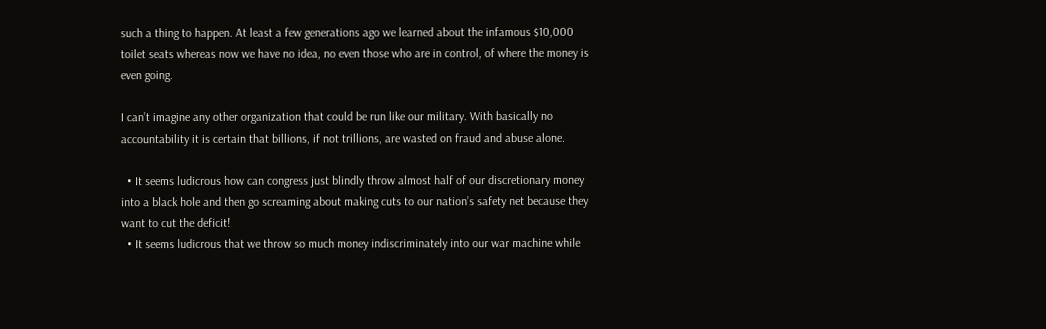such a thing to happen. At least a few generations ago we learned about the infamous $10,000 toilet seats whereas now we have no idea, no even those who are in control, of where the money is even going.

I can’t imagine any other organization that could be run like our military. With basically no accountability it is certain that billions, if not trillions, are wasted on fraud and abuse alone.

  • It seems ludicrous how can congress just blindly throw almost half of our discretionary money into a black hole and then go screaming about making cuts to our nation’s safety net because they want to cut the deficit!
  • It seems ludicrous that we throw so much money indiscriminately into our war machine while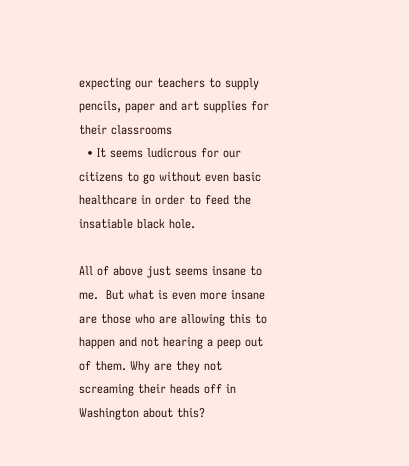expecting our teachers to supply pencils, paper and art supplies for their classrooms
  • It seems ludicrous for our citizens to go without even basic healthcare in order to feed the insatiable black hole.

All of above just seems insane to me.  But what is even more insane are those who are allowing this to happen and not hearing a peep out of them. Why are they not screaming their heads off in Washington about this?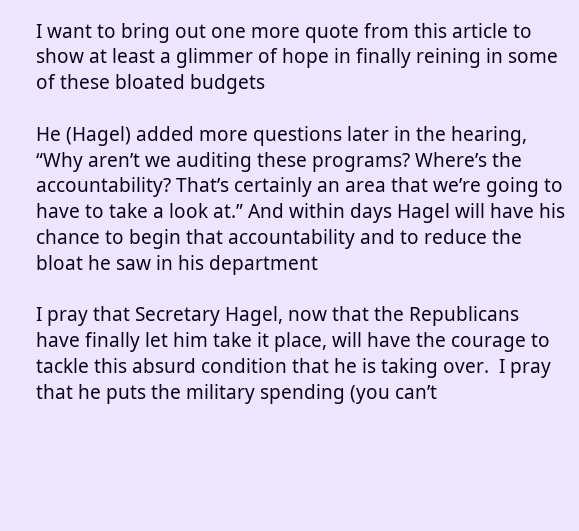I want to bring out one more quote from this article to show at least a glimmer of hope in finally reining in some of these bloated budgets

He (Hagel) added more questions later in the hearing, “Why aren’t we auditing these programs? Where’s the accountability? That’s certainly an area that we’re going to have to take a look at.” And within days Hagel will have his chance to begin that accountability and to reduce the bloat he saw in his department

I pray that Secretary Hagel, now that the Republicans have finally let him take it place, will have the courage to tackle this absurd condition that he is taking over.  I pray that he puts the military spending (you can’t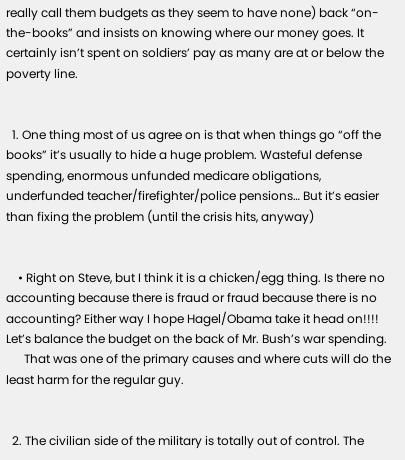really call them budgets as they seem to have none) back “on-the-books” and insists on knowing where our money goes. It certainly isn’t spent on soldiers’ pay as many are at or below the poverty line.


  1. One thing most of us agree on is that when things go “off the books” it’s usually to hide a huge problem. Wasteful defense spending, enormous unfunded medicare obligations, underfunded teacher/firefighter/police pensions… But it’s easier than fixing the problem (until the crisis hits, anyway)


    • Right on Steve, but I think it is a chicken/egg thing. Is there no accounting because there is fraud or fraud because there is no accounting? Either way I hope Hagel/Obama take it head on!!!! Let’s balance the budget on the back of Mr. Bush’s war spending.
      That was one of the primary causes and where cuts will do the least harm for the regular guy.


  2. The civilian side of the military is totally out of control. The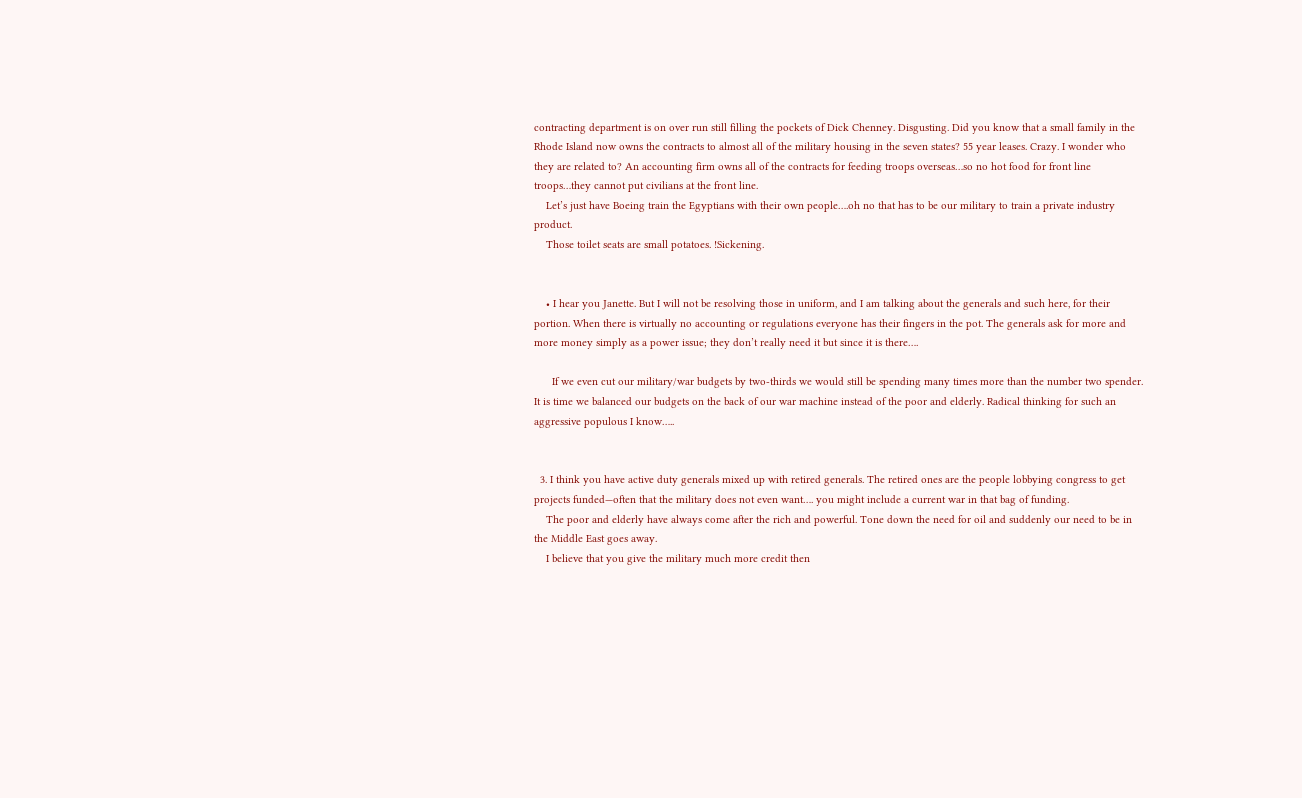contracting department is on over run still filling the pockets of Dick Chenney. Disgusting. Did you know that a small family in the Rhode Island now owns the contracts to almost all of the military housing in the seven states? 55 year leases. Crazy. I wonder who they are related to? An accounting firm owns all of the contracts for feeding troops overseas…so no hot food for front line troops…they cannot put civilians at the front line.
    Let’s just have Boeing train the Egyptians with their own people….oh no that has to be our military to train a private industry product.
    Those toilet seats are small potatoes. !Sickening.


    • I hear you Janette. But I will not be resolving those in uniform, and I am talking about the generals and such here, for their portion. When there is virtually no accounting or regulations everyone has their fingers in the pot. The generals ask for more and more money simply as a power issue; they don’t really need it but since it is there….

      If we even cut our military/war budgets by two-thirds we would still be spending many times more than the number two spender. It is time we balanced our budgets on the back of our war machine instead of the poor and elderly. Radical thinking for such an aggressive populous I know…..


  3. I think you have active duty generals mixed up with retired generals. The retired ones are the people lobbying congress to get projects funded—often that the military does not even want…. you might include a current war in that bag of funding.
    The poor and elderly have always come after the rich and powerful. Tone down the need for oil and suddenly our need to be in the Middle East goes away.
    I believe that you give the military much more credit then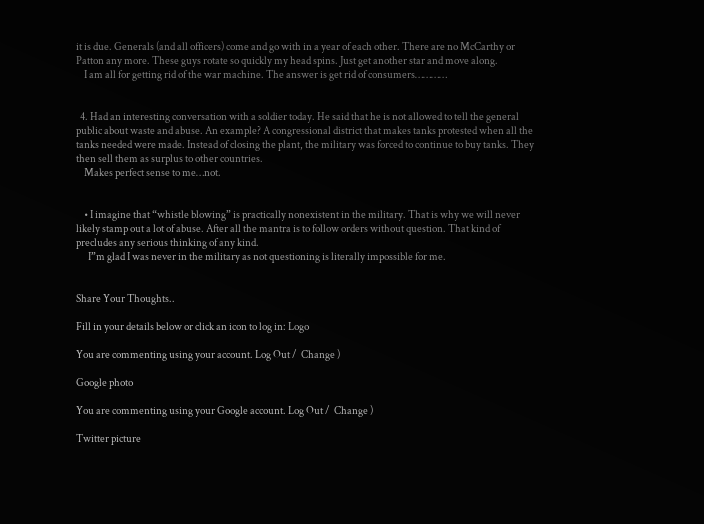it is due. Generals (and all officers) come and go with in a year of each other. There are no McCarthy or Patton any more. These guys rotate so quickly my head spins. Just get another star and move along.
    I am all for getting rid of the war machine. The answer is get rid of consumers…………


  4. Had an interesting conversation with a soldier today. He said that he is not allowed to tell the general public about waste and abuse. An example? A congressional district that makes tanks protested when all the tanks needed were made. Instead of closing the plant, the military was forced to continue to buy tanks. They then sell them as surplus to other countries.
    Makes perfect sense to me…not.


    • I imagine that “whistle blowing” is practically nonexistent in the military. That is why we will never likely stamp out a lot of abuse. After all the mantra is to follow orders without question. That kind of precludes any serious thinking of any kind.
      I”m glad I was never in the military as not questioning is literally impossible for me.


Share Your Thoughts..

Fill in your details below or click an icon to log in: Logo

You are commenting using your account. Log Out /  Change )

Google photo

You are commenting using your Google account. Log Out /  Change )

Twitter picture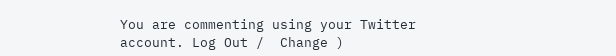You are commenting using your Twitter account. Log Out /  Change )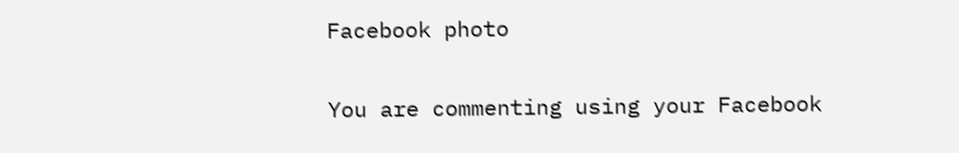Facebook photo

You are commenting using your Facebook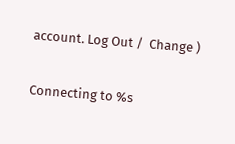account. Log Out /  Change )

Connecting to %s